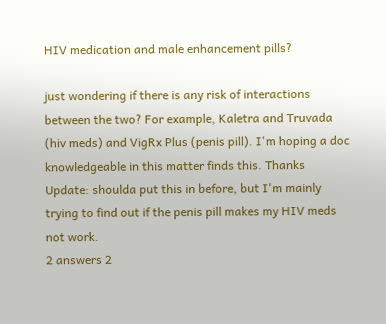HIV medication and male enhancement pills?

just wondering if there is any risk of interactions between the two? For example, Kaletra and Truvada (hiv meds) and VigRx Plus (penis pill). I'm hoping a doc knowledgeable in this matter finds this. Thanks
Update: shoulda put this in before, but I'm mainly trying to find out if the penis pill makes my HIV meds not work.
2 answers 2